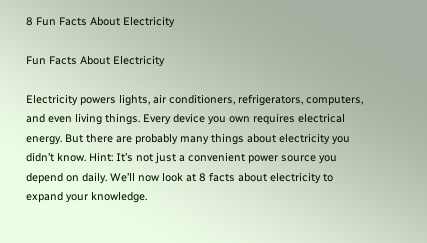8 Fun Facts About Electricity

Fun Facts About Electricity

Electricity powers lights, air conditioners, refrigerators, computers, and even living things. Every device you own requires electrical energy. But there are probably many things about electricity you didn’t know. Hint: It’s not just a convenient power source you depend on daily. We’ll now look at 8 facts about electricity to expand your knowledge.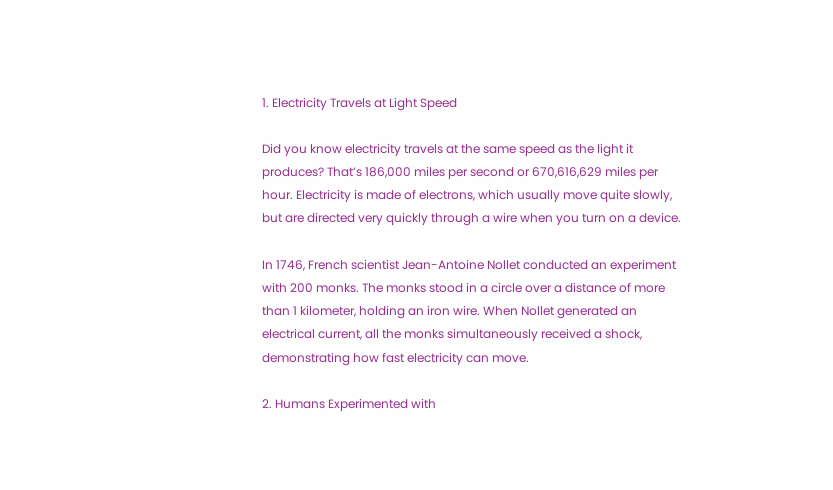1. Electricity Travels at Light Speed

Did you know electricity travels at the same speed as the light it produces? That’s 186,000 miles per second or 670,616,629 miles per hour. Electricity is made of electrons, which usually move quite slowly, but are directed very quickly through a wire when you turn on a device.

In 1746, French scientist Jean-Antoine Nollet conducted an experiment with 200 monks. The monks stood in a circle over a distance of more than 1 kilometer, holding an iron wire. When Nollet generated an electrical current, all the monks simultaneously received a shock, demonstrating how fast electricity can move.

2. Humans Experimented with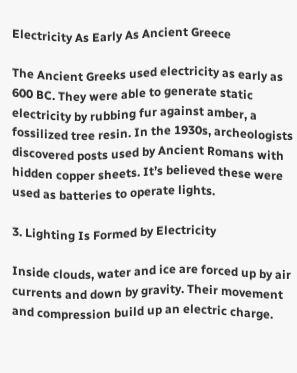Electricity As Early As Ancient Greece

The Ancient Greeks used electricity as early as 600 BC. They were able to generate static electricity by rubbing fur against amber, a fossilized tree resin. In the 1930s, archeologists discovered posts used by Ancient Romans with hidden copper sheets. It’s believed these were used as batteries to operate lights.

3. Lighting Is Formed by Electricity

Inside clouds, water and ice are forced up by air currents and down by gravity. Their movement and compression build up an electric charge.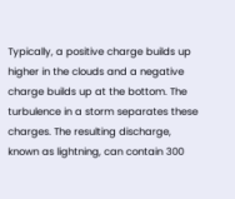Typically, a positive charge builds up higher in the clouds and a negative charge builds up at the bottom. The turbulence in a storm separates these charges. The resulting discharge, known as lightning, can contain 300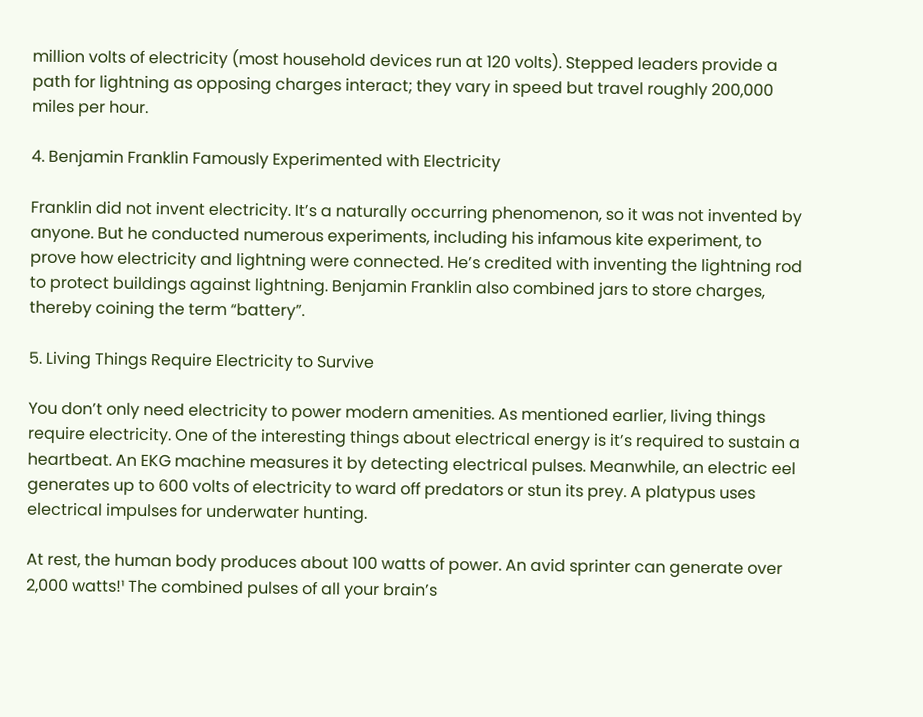million volts of electricity (most household devices run at 120 volts). Stepped leaders provide a path for lightning as opposing charges interact; they vary in speed but travel roughly 200,000 miles per hour.

4. Benjamin Franklin Famously Experimented with Electricity

Franklin did not invent electricity. It’s a naturally occurring phenomenon, so it was not invented by anyone. But he conducted numerous experiments, including his infamous kite experiment, to prove how electricity and lightning were connected. He’s credited with inventing the lightning rod to protect buildings against lightning. Benjamin Franklin also combined jars to store charges, thereby coining the term “battery”.

5. Living Things Require Electricity to Survive

You don’t only need electricity to power modern amenities. As mentioned earlier, living things require electricity. One of the interesting things about electrical energy is it’s required to sustain a heartbeat. An EKG machine measures it by detecting electrical pulses. Meanwhile, an electric eel generates up to 600 volts of electricity to ward off predators or stun its prey. A platypus uses electrical impulses for underwater hunting.

At rest, the human body produces about 100 watts of power. An avid sprinter can generate over 2,000 watts!¹ The combined pulses of all your brain’s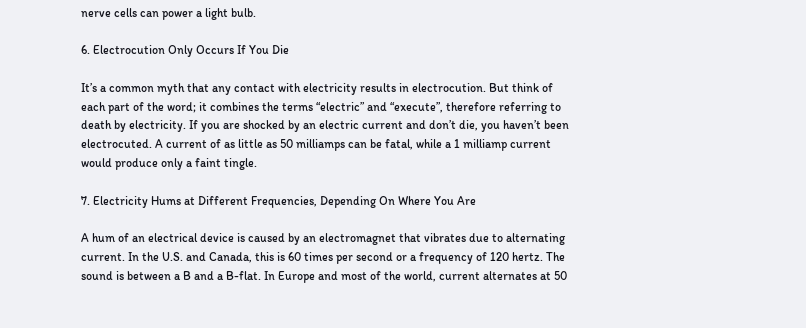nerve cells can power a light bulb.

6. Electrocution Only Occurs If You Die

It’s a common myth that any contact with electricity results in electrocution. But think of each part of the word; it combines the terms “electric” and “execute”, therefore referring to death by electricity. If you are shocked by an electric current and don’t die, you haven’t been electrocuted. A current of as little as 50 milliamps can be fatal, while a 1 milliamp current would produce only a faint tingle.

7. Electricity Hums at Different Frequencies, Depending On Where You Are

A hum of an electrical device is caused by an electromagnet that vibrates due to alternating current. In the U.S. and Canada, this is 60 times per second or a frequency of 120 hertz. The sound is between a B and a B-flat. In Europe and most of the world, current alternates at 50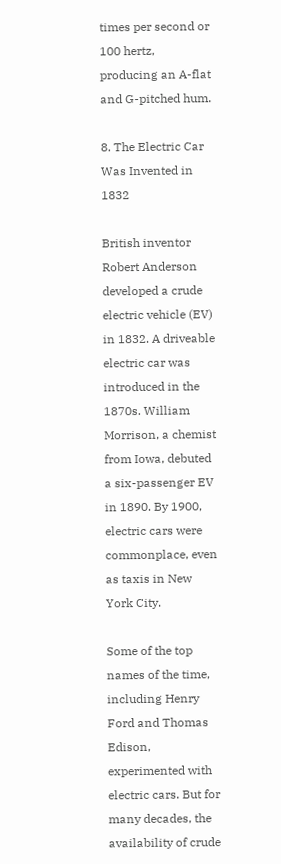times per second or 100 hertz, producing an A-flat and G-pitched hum.

8. The Electric Car Was Invented in 1832

British inventor Robert Anderson developed a crude electric vehicle (EV) in 1832. A driveable electric car was introduced in the 1870s. William Morrison, a chemist from Iowa, debuted a six-passenger EV in 1890. By 1900, electric cars were commonplace, even as taxis in New York City.

Some of the top names of the time, including Henry Ford and Thomas Edison, experimented with electric cars. But for many decades, the availability of crude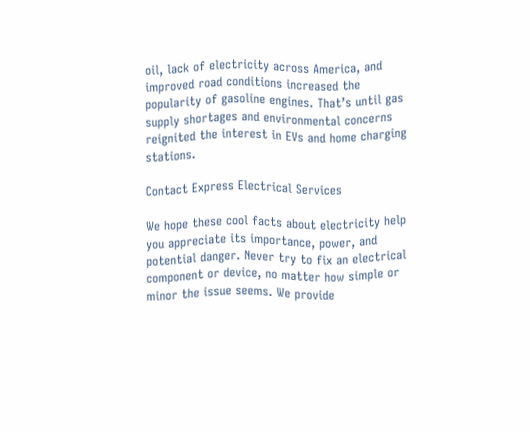oil, lack of electricity across America, and improved road conditions increased the popularity of gasoline engines. That’s until gas supply shortages and environmental concerns reignited the interest in EVs and home charging stations.

Contact Express Electrical Services

We hope these cool facts about electricity help you appreciate its importance, power, and potential danger. Never try to fix an electrical component or device, no matter how simple or minor the issue seems. We provide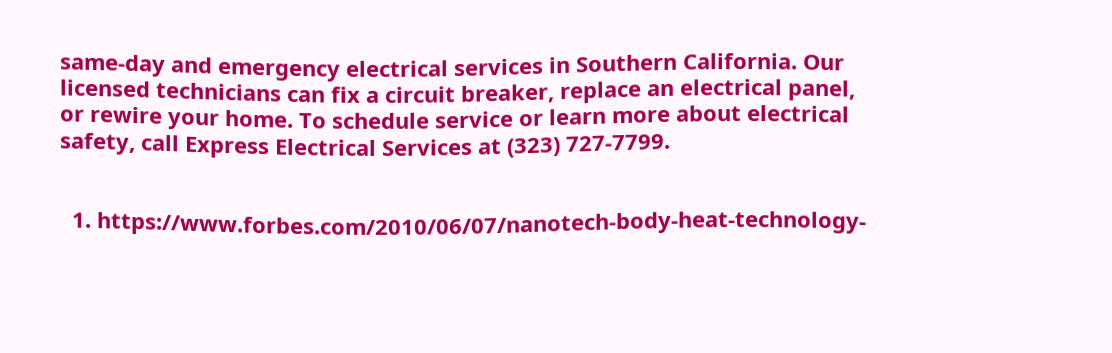same-day and emergency electrical services in Southern California. Our licensed technicians can fix a circuit breaker, replace an electrical panel, or rewire your home. To schedule service or learn more about electrical safety, call Express Electrical Services at (323) 727-7799.


  1. https://www.forbes.com/2010/06/07/nanotech-body-heat-technology-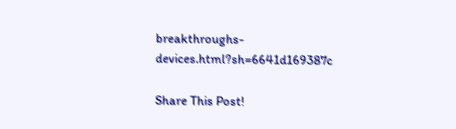breakthroughs-devices.html?sh=6641d169387c

Share This Post!